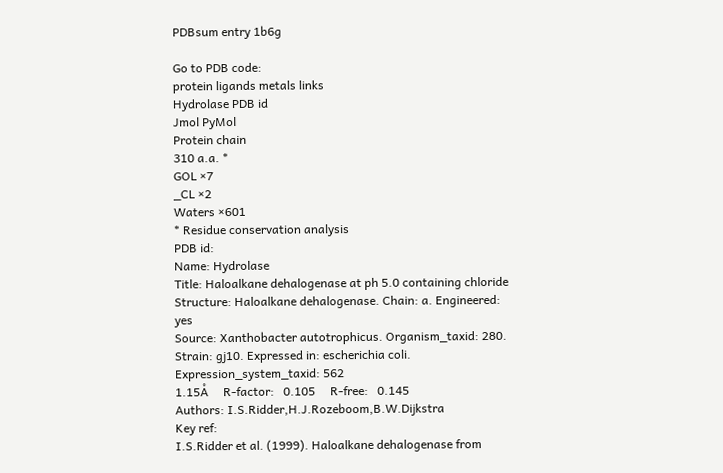PDBsum entry 1b6g

Go to PDB code:
protein ligands metals links
Hydrolase PDB id
Jmol PyMol
Protein chain
310 a.a. *
GOL ×7
_CL ×2
Waters ×601
* Residue conservation analysis
PDB id:
Name: Hydrolase
Title: Haloalkane dehalogenase at ph 5.0 containing chloride
Structure: Haloalkane dehalogenase. Chain: a. Engineered: yes
Source: Xanthobacter autotrophicus. Organism_taxid: 280. Strain: gj10. Expressed in: escherichia coli. Expression_system_taxid: 562
1.15Å     R-factor:   0.105     R-free:   0.145
Authors: I.S.Ridder,H.J.Rozeboom,B.W.Dijkstra
Key ref:
I.S.Ridder et al. (1999). Haloalkane dehalogenase from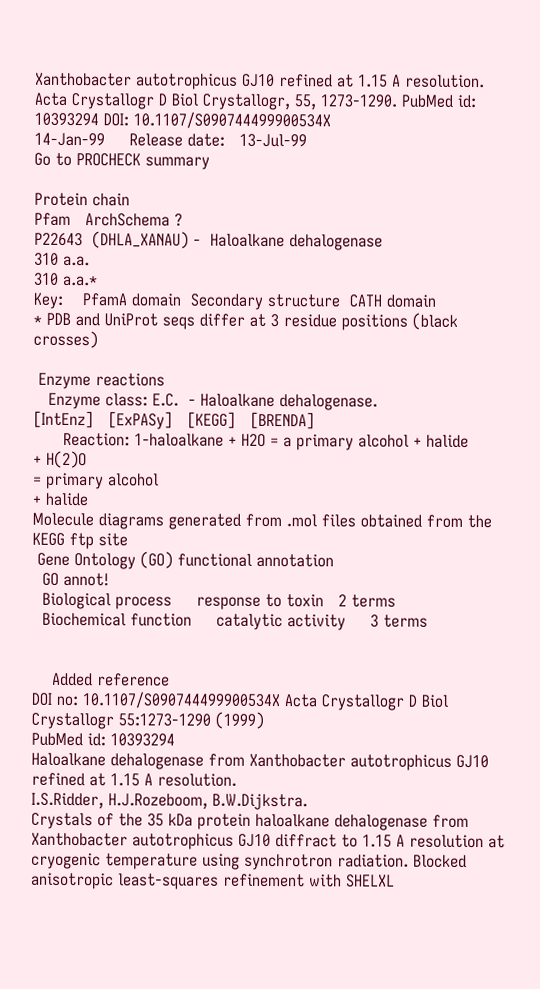Xanthobacter autotrophicus GJ10 refined at 1.15 A resolution. Acta Crystallogr D Biol Crystallogr, 55, 1273-1290. PubMed id: 10393294 DOI: 10.1107/S090744499900534X
14-Jan-99     Release date:   13-Jul-99
Go to PROCHECK summary

Protein chain
Pfam   ArchSchema ?
P22643  (DHLA_XANAU) -  Haloalkane dehalogenase
310 a.a.
310 a.a.*
Key:    PfamA domain  Secondary structure  CATH domain
* PDB and UniProt seqs differ at 3 residue positions (black crosses)

 Enzyme reactions
   Enzyme class: E.C.  - Haloalkane dehalogenase.
[IntEnz]   [ExPASy]   [KEGG]   [BRENDA]
      Reaction: 1-haloalkane + H2O = a primary alcohol + halide
+ H(2)O
= primary alcohol
+ halide
Molecule diagrams generated from .mol files obtained from the KEGG ftp site
 Gene Ontology (GO) functional annotation
  GO annot!
  Biological process     response to toxin   2 terms
  Biochemical function     catalytic activity     3 terms


    Added reference
DOI no: 10.1107/S090744499900534X Acta Crystallogr D Biol Crystallogr 55:1273-1290 (1999)
PubMed id: 10393294
Haloalkane dehalogenase from Xanthobacter autotrophicus GJ10 refined at 1.15 A resolution.
I.S.Ridder, H.J.Rozeboom, B.W.Dijkstra.
Crystals of the 35 kDa protein haloalkane dehalogenase from Xanthobacter autotrophicus GJ10 diffract to 1.15 A resolution at cryogenic temperature using synchrotron radiation. Blocked anisotropic least-squares refinement with SHELXL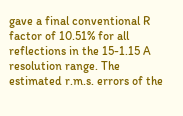gave a final conventional R factor of 10.51% for all reflections in the 15-1.15 A resolution range. The estimated r.m.s. errors of the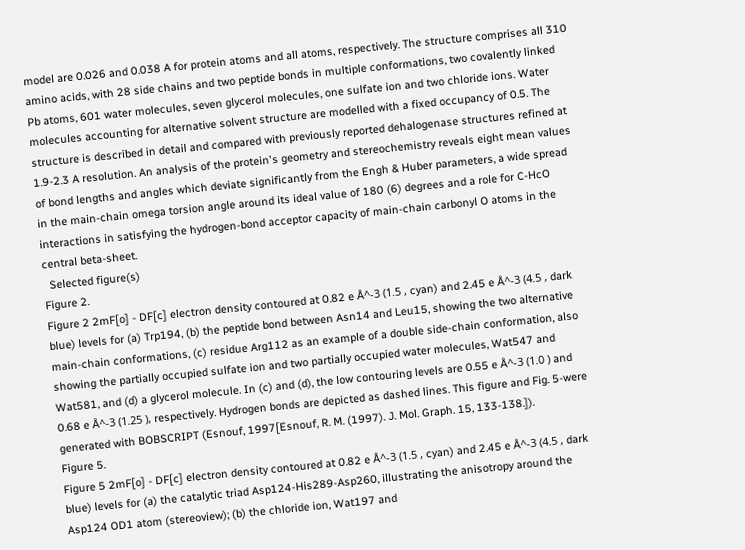model are 0.026 and 0.038 A for protein atoms and all atoms, respectively. The structure comprises all 310 amino acids, with 28 side chains and two peptide bonds in multiple conformations, two covalently linked Pb atoms, 601 water molecules, seven glycerol molecules, one sulfate ion and two chloride ions. Water molecules accounting for alternative solvent structure are modelled with a fixed occupancy of 0.5. The structure is described in detail and compared with previously reported dehalogenase structures refined at 1.9-2.3 A resolution. An analysis of the protein's geometry and stereochemistry reveals eight mean values of bond lengths and angles which deviate significantly from the Engh & Huber parameters, a wide spread in the main-chain omega torsion angle around its ideal value of 180 (6) degrees and a role for C-HcO interactions in satisfying the hydrogen-bond acceptor capacity of main-chain carbonyl O atoms in the central beta-sheet.
  Selected figure(s)
Figure 2.
Figure 2 2mF[o] - DF[c] electron density contoured at 0.82 e Å^-3 (1.5 , cyan) and 2.45 e Å^-3 (4.5 , dark blue) levels for (a) Trp194, (b) the peptide bond between Asn14 and Leu15, showing the two alternative main-chain conformations, (c) residue Arg112 as an example of a double side-chain conformation, also showing the partially occupied sulfate ion and two partially occupied water molecules, Wat547 and Wat581, and (d) a glycerol molecule. In (c) and (d), the low contouring levels are 0.55 e Å^-3 (1.0 ) and 0.68 e Å^-3 (1.25 ), respectively. Hydrogen bonds are depicted as dashed lines. This figure and Fig. 5-were generated with BOBSCRIPT (Esnouf, 1997[Esnouf, R. M. (1997). J. Mol. Graph. 15, 133-138.]).
Figure 5.
Figure 5 2mF[o] - DF[c] electron density contoured at 0.82 e Å^-3 (1.5 , cyan) and 2.45 e Å^-3 (4.5 , dark blue) levels for (a) the catalytic triad Asp124-His289-Asp260, illustrating the anisotropy around the Asp124 OD1 atom (stereoview); (b) the chloride ion, Wat197 and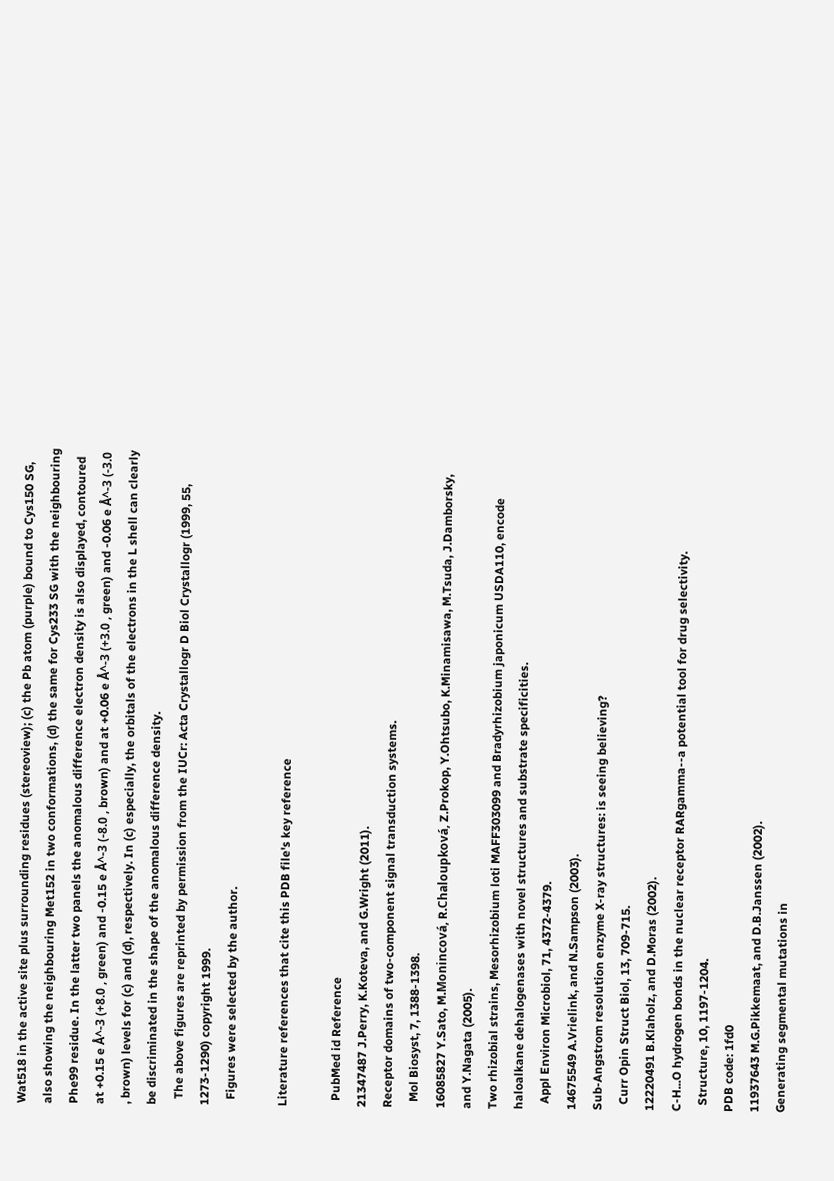Wat518 in the active site plus surrounding residues (stereoview); (c) the Pb atom (purple) bound to Cys150 SG, also showing the neighbouring Met152 in two conformations, (d) the same for Cys233 SG with the neighbouring Phe99 residue. In the latter two panels the anomalous difference electron density is also displayed, contoured at +0.15 e Å^-3 (+8.0 , green) and -0.15 e Å^-3 (-8.0 , brown) and at +0.06 e Å^-3 (+3.0 , green) and -0.06 e Å^-3 (-3.0 , brown) levels for (c) and (d), respectively. In (c) especially, the orbitals of the electrons in the L shell can clearly be discriminated in the shape of the anomalous difference density.
  The above figures are reprinted by permission from the IUCr: Acta Crystallogr D Biol Crystallogr (1999, 55, 1273-1290) copyright 1999.
  Figures were selected by the author.

Literature references that cite this PDB file's key reference

  PubMed id Reference
21347487 J.Perry, K.Koteva, and G.Wright (2011).
Receptor domains of two-component signal transduction systems.
  Mol Biosyst, 7, 1388-1398.
16085827 Y.Sato, M.Monincová, R.Chaloupková, Z.Prokop, Y.Ohtsubo, K.Minamisawa, M.Tsuda, J.Damborsky, and Y.Nagata (2005).
Two rhizobial strains, Mesorhizobium loti MAFF303099 and Bradyrhizobium japonicum USDA110, encode haloalkane dehalogenases with novel structures and substrate specificities.
  Appl Environ Microbiol, 71, 4372-4379.
14675549 A.Vrielink, and N.Sampson (2003).
Sub-Angstrom resolution enzyme X-ray structures: is seeing believing?
  Curr Opin Struct Biol, 13, 709-715.
12220491 B.Klaholz, and D.Moras (2002).
C-H...O hydrogen bonds in the nuclear receptor RARgamma--a potential tool for drug selectivity.
  Structure, 10, 1197-1204.
PDB code: 1fd0
11937643 M.G.Pikkemaat, and D.B.Janssen (2002).
Generating segmental mutations in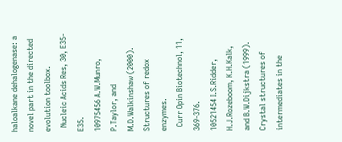haloalkane dehalogenase: a novel part in the directed evolution toolbox.
  Nucleic Acids Res, 30, E35-E35.
10975456 A.W.Munro, P.Taylor, and M.D.Walkinshaw (2000).
Structures of redox enzymes.
  Curr Opin Biotechnol, 11, 369-376.
10521454 I.S.Ridder, H.J.Rozeboom, K.H.Kalk, and B.W.Dijkstra (1999).
Crystal structures of intermediates in the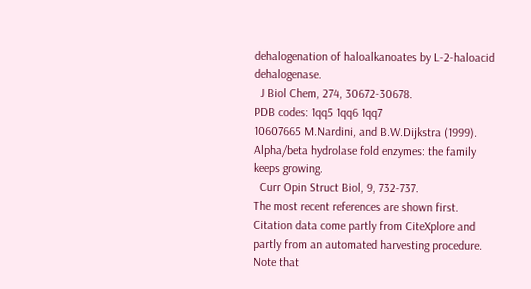dehalogenation of haloalkanoates by L-2-haloacid dehalogenase.
  J Biol Chem, 274, 30672-30678.
PDB codes: 1qq5 1qq6 1qq7
10607665 M.Nardini, and B.W.Dijkstra (1999).
Alpha/beta hydrolase fold enzymes: the family keeps growing.
  Curr Opin Struct Biol, 9, 732-737.
The most recent references are shown first. Citation data come partly from CiteXplore and partly from an automated harvesting procedure. Note that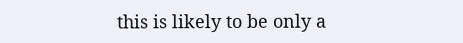this is likely to be only a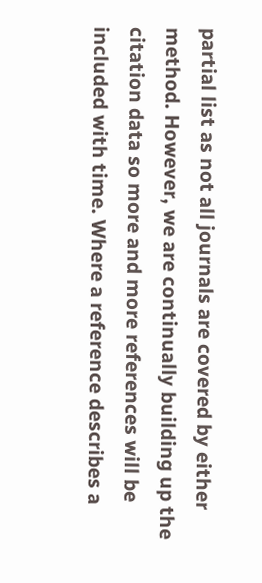partial list as not all journals are covered by either method. However, we are continually building up the citation data so more and more references will be included with time. Where a reference describes a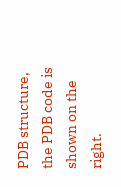PDB structure, the PDB code is shown on the right.